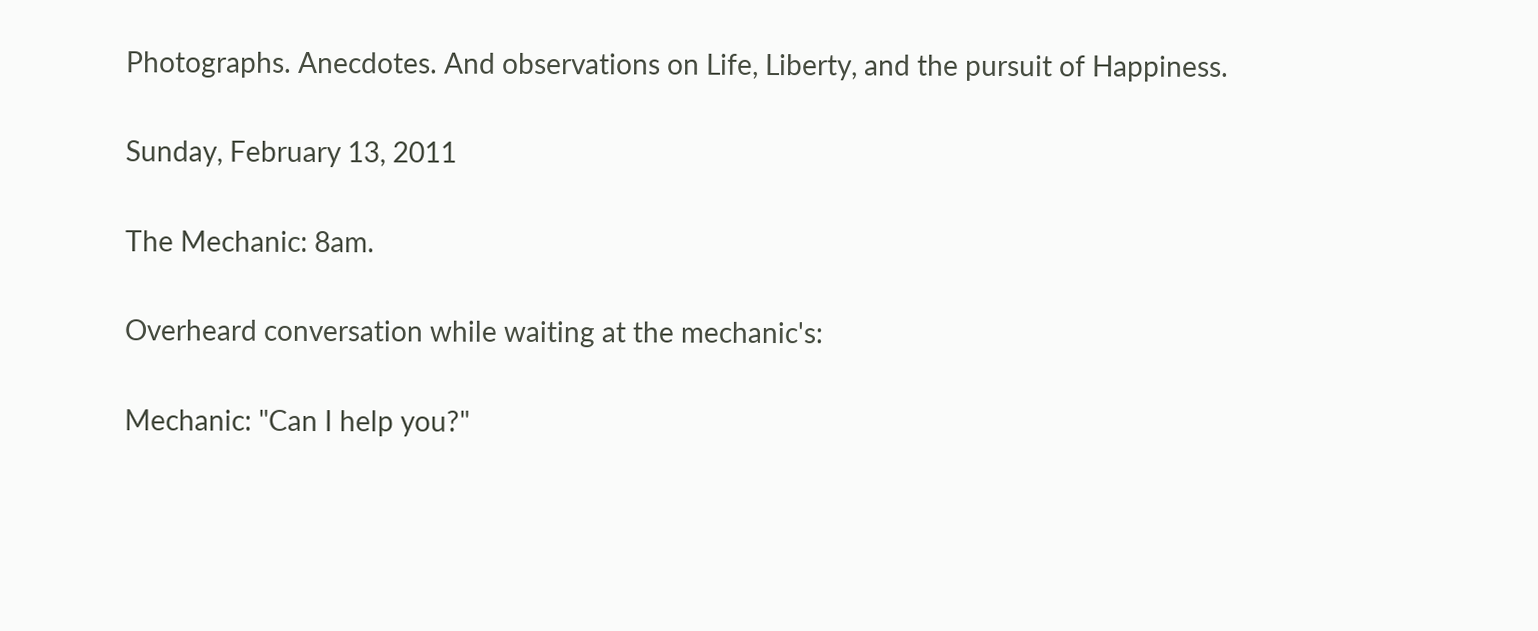Photographs. Anecdotes. And observations on Life, Liberty, and the pursuit of Happiness.

Sunday, February 13, 2011

The Mechanic: 8am.

Overheard conversation while waiting at the mechanic's:

Mechanic: "Can I help you?"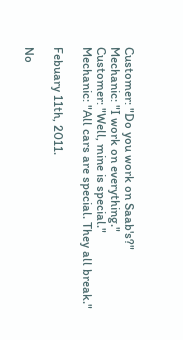Customer: "Do you work on Saab's?"
Mechanic: "I work on everything."
Customer: "Well, mine is special."
Mechanic: "All cars are special. They all break."

Febuary 11th, 2011.

No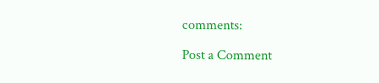comments:

Post a Comment